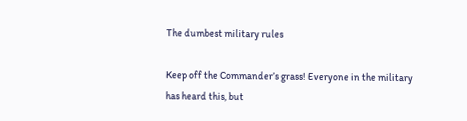The dumbest military rules

Keep off the Commander’s grass! Everyone in the military
has heard this, but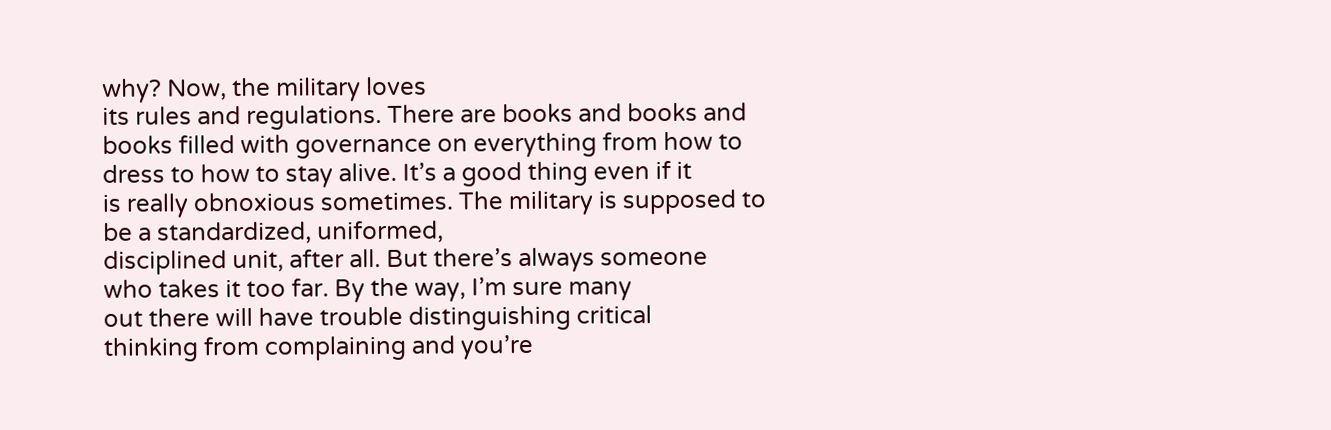why? Now, the military loves
its rules and regulations. There are books and books and books filled with governance on everything from how to dress to how to stay alive. It’s a good thing even if it
is really obnoxious sometimes. The military is supposed to be a standardized, uniformed,
disciplined unit, after all. But there’s always someone
who takes it too far. By the way, I’m sure many
out there will have trouble distinguishing critical
thinking from complaining and you’re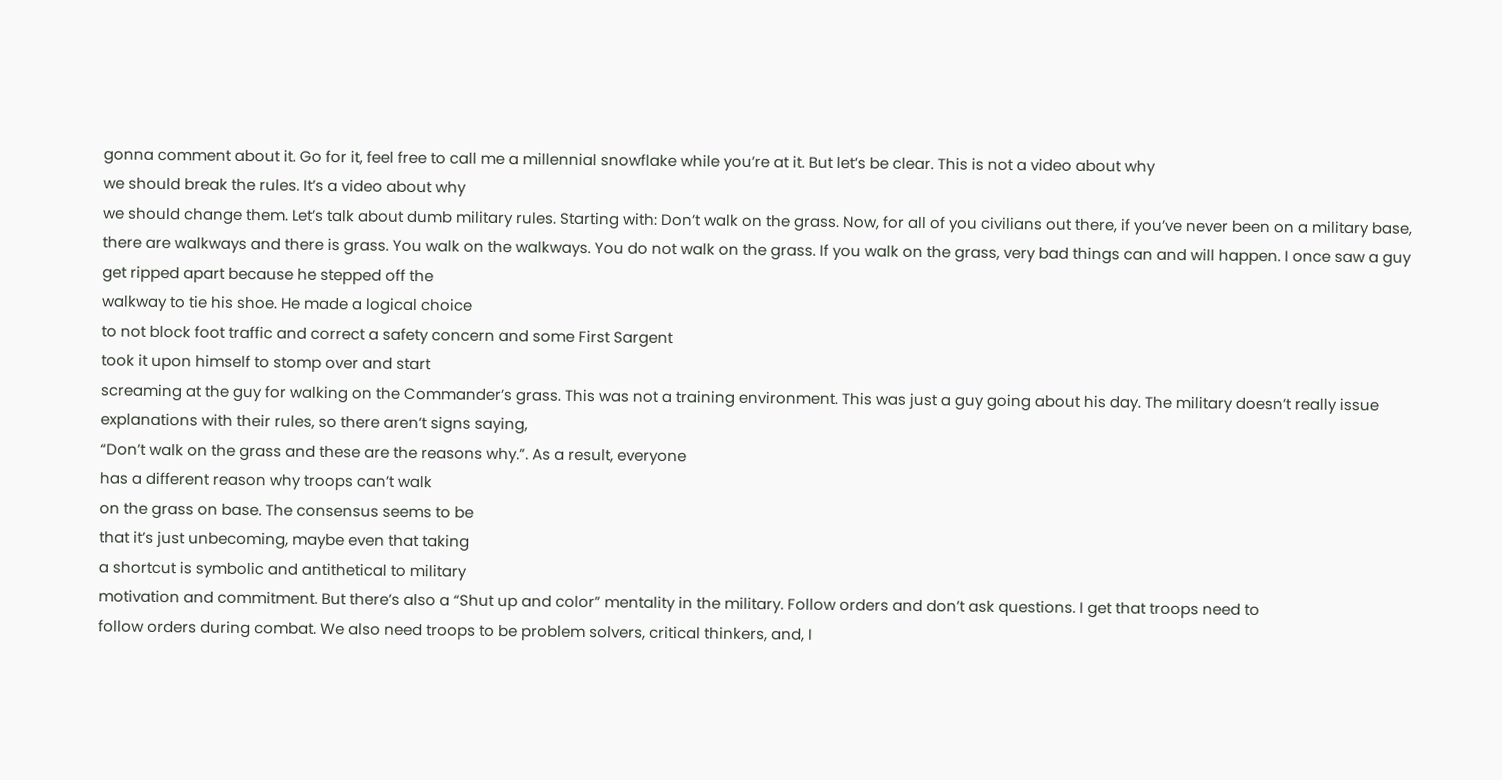gonna comment about it. Go for it, feel free to call me a millennial snowflake while you’re at it. But let’s be clear. This is not a video about why
we should break the rules. It’s a video about why
we should change them. Let’s talk about dumb military rules. Starting with: Don’t walk on the grass. Now, for all of you civilians out there, if you’ve never been on a military base, there are walkways and there is grass. You walk on the walkways. You do not walk on the grass. If you walk on the grass, very bad things can and will happen. I once saw a guy get ripped apart because he stepped off the
walkway to tie his shoe. He made a logical choice
to not block foot traffic and correct a safety concern and some First Sargent
took it upon himself to stomp over and start
screaming at the guy for walking on the Commander’s grass. This was not a training environment. This was just a guy going about his day. The military doesn’t really issue explanations with their rules, so there aren’t signs saying,
“Don’t walk on the grass and these are the reasons why.”. As a result, everyone
has a different reason why troops can’t walk
on the grass on base. The consensus seems to be
that it’s just unbecoming, maybe even that taking
a shortcut is symbolic and antithetical to military
motivation and commitment. But there’s also a “Shut up and color” mentality in the military. Follow orders and don’t ask questions. I get that troops need to
follow orders during combat. We also need troops to be problem solvers, critical thinkers, and, I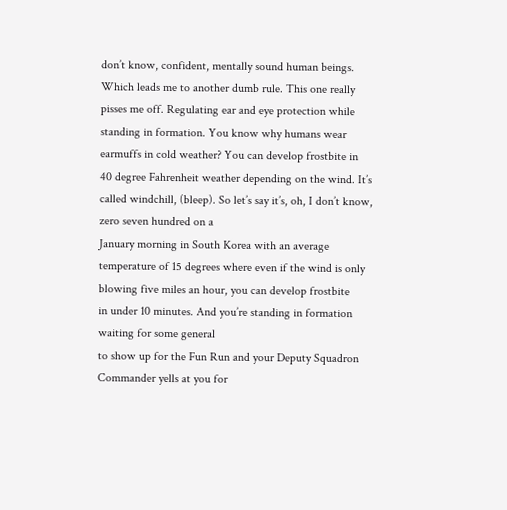don’t know, confident, mentally sound human beings. Which leads me to another dumb rule. This one really pisses me off. Regulating ear and eye protection while standing in formation. You know why humans wear
earmuffs in cold weather? You can develop frostbite in
40 degree Fahrenheit weather depending on the wind. It’s called windchill, (bleep). So let’s say it’s, oh, I don’t know, zero seven hundred on a
January morning in South Korea with an average temperature of 15 degrees where even if the wind is only
blowing five miles an hour, you can develop frostbite
in under 10 minutes. And you’re standing in formation waiting for some general
to show up for the Fun Run and your Deputy Squadron
Commander yells at you for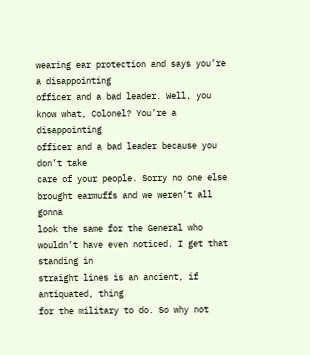wearing ear protection and says you’re a disappointing
officer and a bad leader. Well, you know what, Colonel? You’re a disappointing
officer and a bad leader because you don’t take
care of your people. Sorry no one else brought earmuffs and we weren’t all gonna
look the same for the General who wouldn’t have even noticed. I get that standing in
straight lines is an ancient, if antiquated, thing
for the military to do. So why not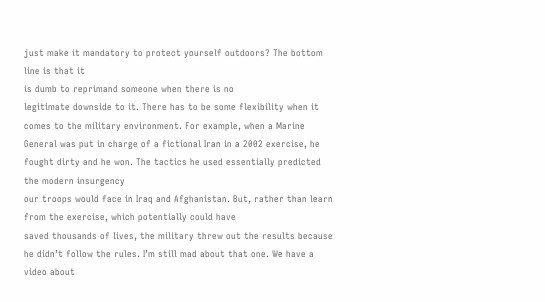just make it mandatory to protect yourself outdoors? The bottom line is that it
is dumb to reprimand someone when there is no
legitimate downside to it. There has to be some flexibility when it comes to the military environment. For example, when a Marine
General was put in charge of a fictional Iran in a 2002 exercise, he fought dirty and he won. The tactics he used essentially predicted the modern insurgency
our troops would face in Iraq and Afghanistan. But, rather than learn from the exercise, which potentially could have
saved thousands of lives, the military threw out the results because he didn’t follow the rules. I’m still mad about that one. We have a video about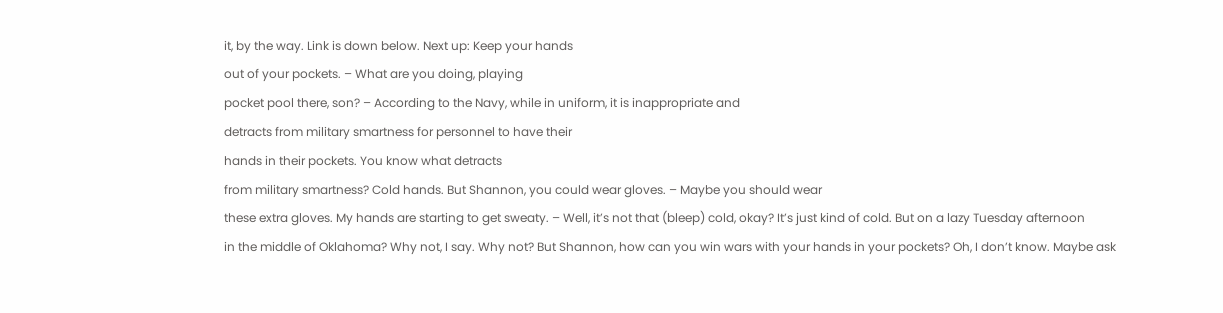it, by the way. Link is down below. Next up: Keep your hands
out of your pockets. – What are you doing, playing
pocket pool there, son? – According to the Navy, while in uniform, it is inappropriate and
detracts from military smartness for personnel to have their
hands in their pockets. You know what detracts
from military smartness? Cold hands. But Shannon, you could wear gloves. – Maybe you should wear
these extra gloves. My hands are starting to get sweaty. – Well, it’s not that (bleep) cold, okay? It’s just kind of cold. But on a lazy Tuesday afternoon
in the middle of Oklahoma? Why not, I say. Why not? But Shannon, how can you win wars with your hands in your pockets? Oh, I don’t know. Maybe ask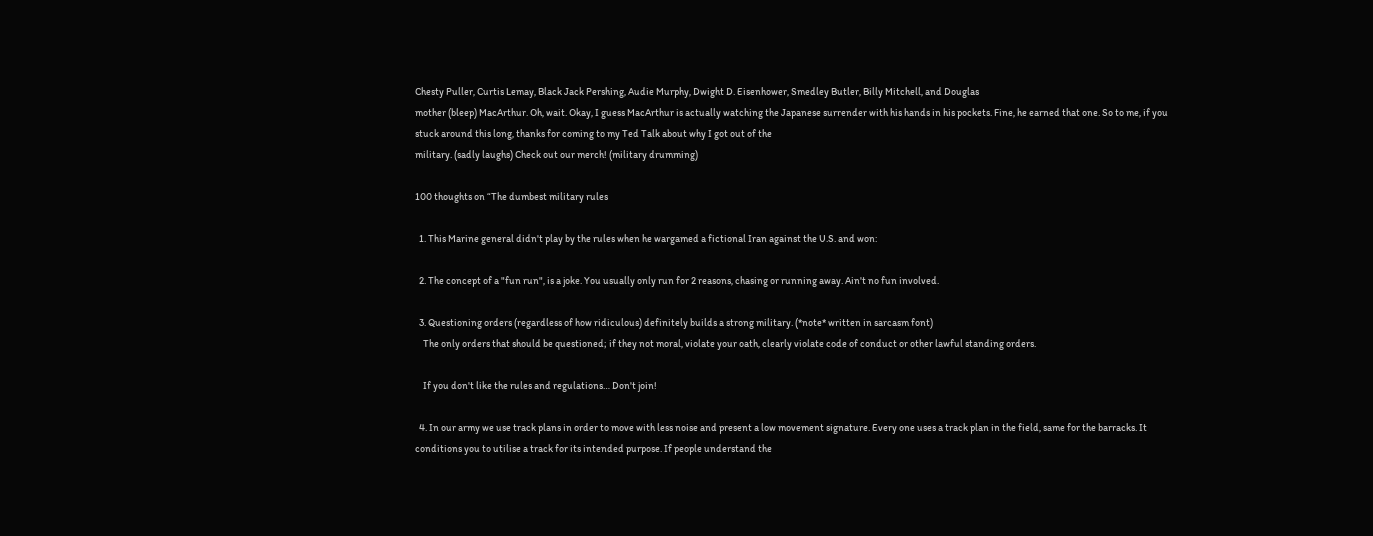Chesty Puller, Curtis Lemay, Black Jack Pershing, Audie Murphy, Dwight D. Eisenhower, Smedley Butler, Billy Mitchell, and Douglas
mother (bleep) MacArthur. Oh, wait. Okay, I guess MacArthur is actually watching the Japanese surrender with his hands in his pockets. Fine, he earned that one. So to me, if you stuck around this long, thanks for coming to my Ted Talk about why I got out of the
military. (sadly laughs) Check out our merch! (military drumming)

100 thoughts on “The dumbest military rules

  1. This Marine general didn't play by the rules when he wargamed a fictional Iran against the U.S. and won:

  2. The concept of a "fun run", is a joke. You usually only run for 2 reasons, chasing or running away. Ain't no fun involved.

  3. Questioning orders (regardless of how ridiculous) definitely builds a strong military. (*note* written in sarcasm font)
    The only orders that should be questioned; if they not moral, violate your oath, clearly violate code of conduct or other lawful standing orders.

    If you don't like the rules and regulations… Don't join!

  4. In our army we use track plans in order to move with less noise and present a low movement signature. Every one uses a track plan in the field, same for the barracks. It conditions you to utilise a track for its intended purpose. If people understand the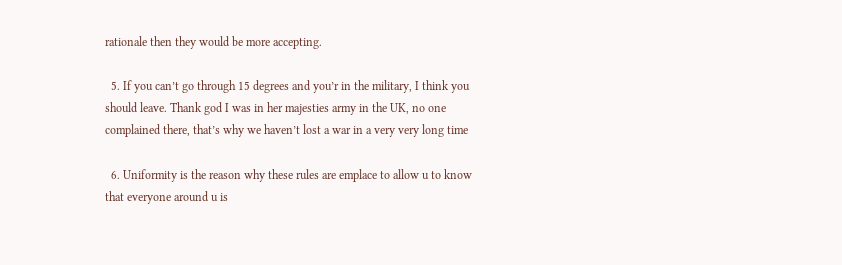rationale then they would be more accepting.

  5. If you can’t go through 15 degrees and you’r in the military, I think you should leave. Thank god I was in her majesties army in the UK, no one complained there, that’s why we haven’t lost a war in a very very long time

  6. Uniformity is the reason why these rules are emplace to allow u to know that everyone around u is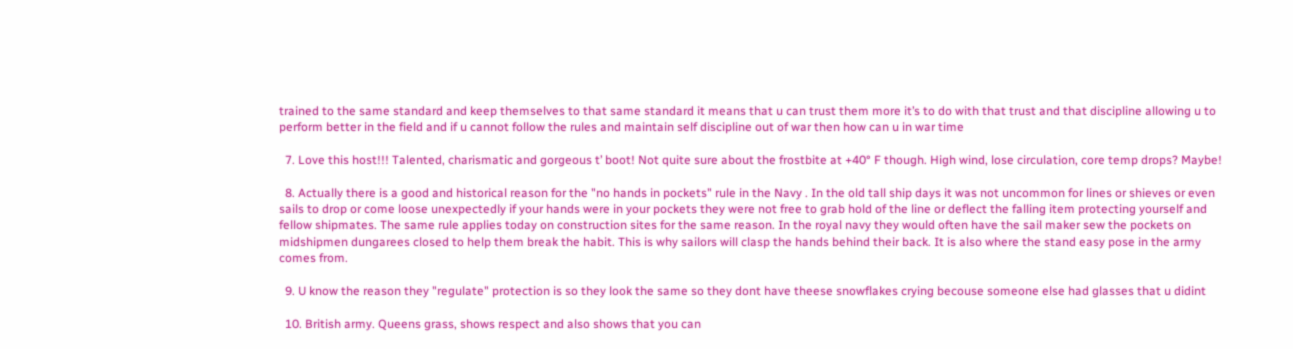trained to the same standard and keep themselves to that same standard it means that u can trust them more it’s to do with that trust and that discipline allowing u to perform better in the field and if u cannot follow the rules and maintain self discipline out of war then how can u in war time

  7. Love this host!!! Talented, charismatic and gorgeous t’ boot! Not quite sure about the frostbite at +40° F though. High wind, lose circulation, core temp drops? Maybe!

  8. Actually there is a good and historical reason for the "no hands in pockets" rule in the Navy . In the old tall ship days it was not uncommon for lines or shieves or even sails to drop or come loose unexpectedly if your hands were in your pockets they were not free to grab hold of the line or deflect the falling item protecting yourself and fellow shipmates. The same rule applies today on construction sites for the same reason. In the royal navy they would often have the sail maker sew the pockets on midshipmen dungarees closed to help them break the habit. This is why sailors will clasp the hands behind their back. It is also where the stand easy pose in the army comes from.

  9. U know the reason they "regulate" protection is so they look the same so they dont have theese snowflakes crying becouse someone else had glasses that u didint

  10. British army. Queens grass, shows respect and also shows that you can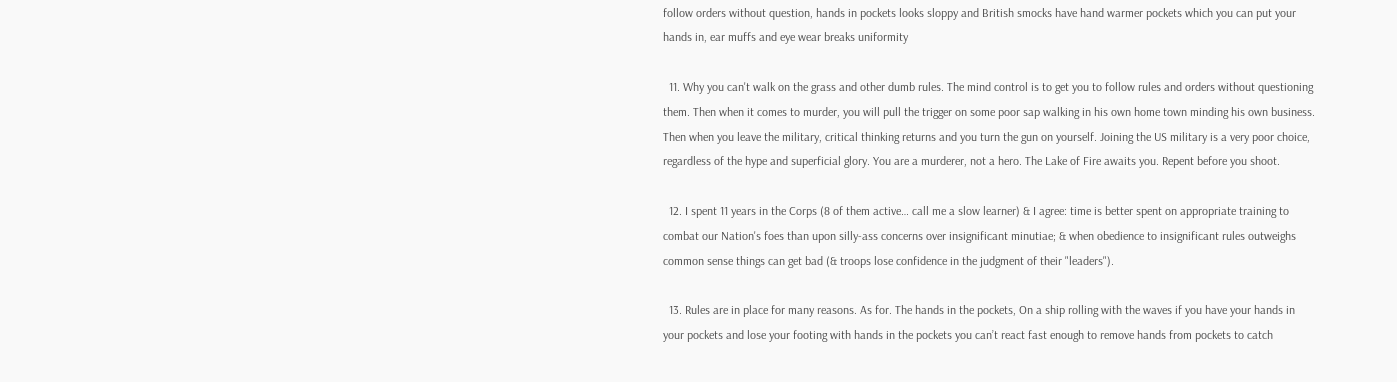follow orders without question, hands in pockets looks sloppy and British smocks have hand warmer pockets which you can put your hands in, ear muffs and eye wear breaks uniformity

  11. Why you can't walk on the grass and other dumb rules. The mind control is to get you to follow rules and orders without questioning them. Then when it comes to murder, you will pull the trigger on some poor sap walking in his own home town minding his own business. Then when you leave the military, critical thinking returns and you turn the gun on yourself. Joining the US military is a very poor choice, regardless of the hype and superficial glory. You are a murderer, not a hero. The Lake of Fire awaits you. Repent before you shoot.

  12. I spent 11 years in the Corps (8 of them active… call me a slow learner) & I agree: time is better spent on appropriate training to combat our Nation's foes than upon silly-ass concerns over insignificant minutiae; & when obedience to insignificant rules outweighs common sense things can get bad (& troops lose confidence in the judgment of their "leaders").

  13. Rules are in place for many reasons. As for. The hands in the pockets, On a ship rolling with the waves if you have your hands in your pockets and lose your footing with hands in the pockets you can’t react fast enough to remove hands from pockets to catch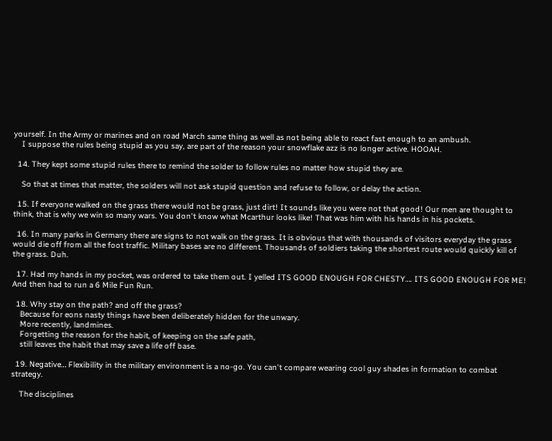yourself. In the Army or marines and on road March same thing as well as not being able to react fast enough to an ambush.
    I suppose the rules being stupid as you say, are part of the reason your snowflake azz is no longer active. HOOAH.

  14. They kept some stupid rules there to remind the solder to follow rules no matter how stupid they are.

    So that at times that matter, the solders will not ask stupid question and refuse to follow, or delay the action.

  15. If everyone walked on the grass there would not be grass, just dirt! It sounds like you were not that good! Our men are thought to think, that is why we win so many wars. You don't know what Mcarthur looks like! That was him with his hands in his pockets.

  16. In many parks in Germany there are signs to not walk on the grass. It is obvious that with thousands of visitors everyday the grass would die off from all the foot traffic. Military bases are no different. Thousands of soldiers taking the shortest route would quickly kill of the grass. Duh.

  17. Had my hands in my pocket, was ordered to take them out. I yelled ITS GOOD ENOUGH FOR CHESTY…. ITS GOOD ENOUGH FOR ME! And then had to run a 6 Mile Fun Run.

  18. Why stay on the path? and off the grass?
    Because for eons nasty things have been deliberately hidden for the unwary.
    More recently, landmines.
    Forgetting the reason for the habit, of keeping on the safe path,
    still leaves the habit that may save a life off base.

  19. Negative… Flexibility in the military environment is a no-go. You can't compare wearing cool guy shades in formation to combat strategy.

    The disciplines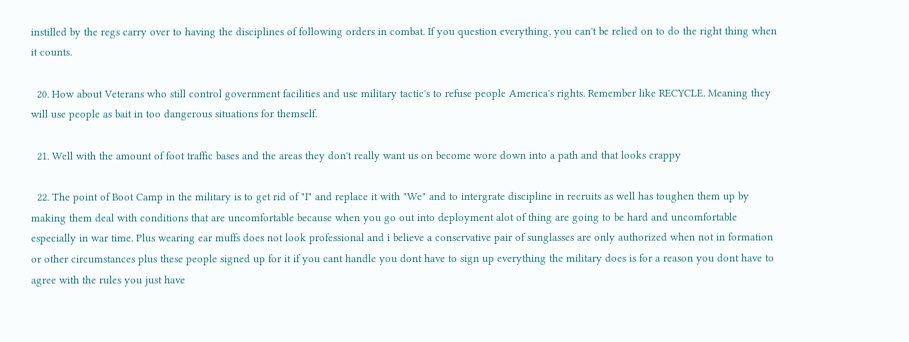instilled by the regs carry over to having the disciplines of following orders in combat. If you question everything, you can't be relied on to do the right thing when it counts.

  20. How about Veterans who still control government facilities and use military tactic's to refuse people America's rights. Remember like RECYCLE. Meaning they will use people as bait in too dangerous situations for themself.

  21. Well with the amount of foot traffic bases and the areas they don't really want us on become wore down into a path and that looks crappy

  22. The point of Boot Camp in the military is to get rid of "I" and replace it with "We" and to intergrate discipline in recruits as well has toughen them up by making them deal with conditions that are uncomfortable because when you go out into deployment alot of thing are going to be hard and uncomfortable especially in war time. Plus wearing ear muffs does not look professional and i believe a conservative pair of sunglasses are only authorized when not in formation or other circumstances plus these people signed up for it if you cant handle you dont have to sign up everything the military does is for a reason you dont have to agree with the rules you just have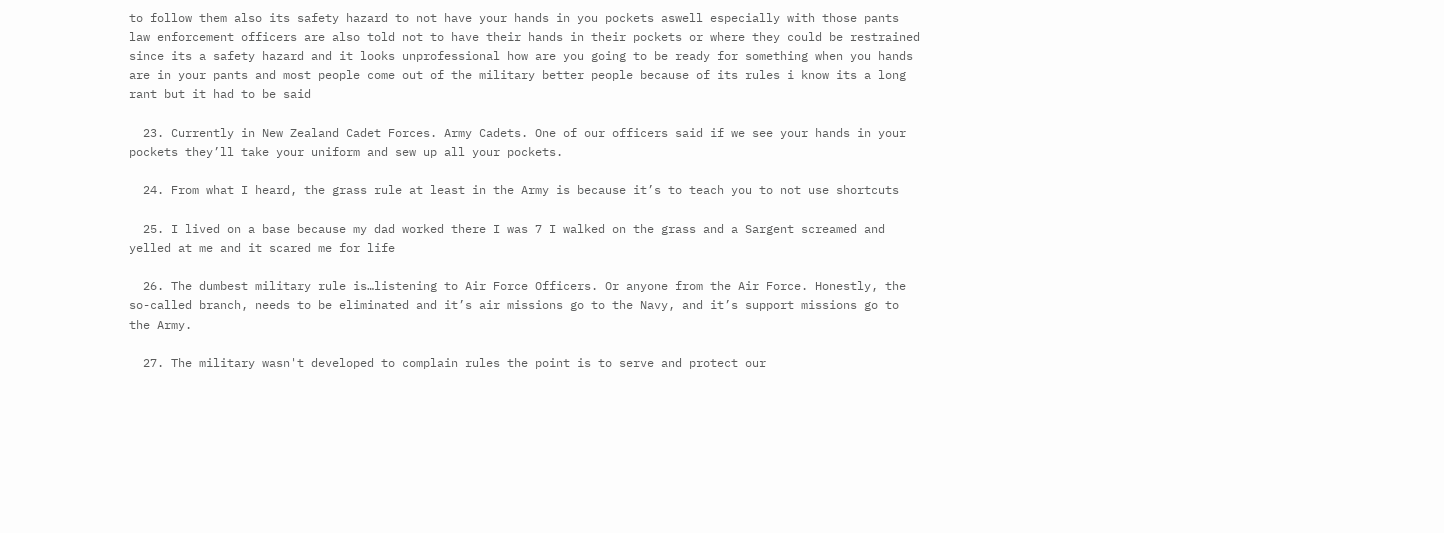to follow them also its safety hazard to not have your hands in you pockets aswell especially with those pants law enforcement officers are also told not to have their hands in their pockets or where they could be restrained since its a safety hazard and it looks unprofessional how are you going to be ready for something when you hands are in your pants and most people come out of the military better people because of its rules i know its a long rant but it had to be said

  23. Currently in New Zealand Cadet Forces. Army Cadets. One of our officers said if we see your hands in your pockets they’ll take your uniform and sew up all your pockets.

  24. From what I heard, the grass rule at least in the Army is because it’s to teach you to not use shortcuts

  25. I lived on a base because my dad worked there I was 7 I walked on the grass and a Sargent screamed and yelled at me and it scared me for life

  26. The dumbest military rule is…listening to Air Force Officers. Or anyone from the Air Force. Honestly, the so-called branch, needs to be eliminated and it’s air missions go to the Navy, and it’s support missions go to the Army.

  27. The military wasn't developed to complain rules the point is to serve and protect our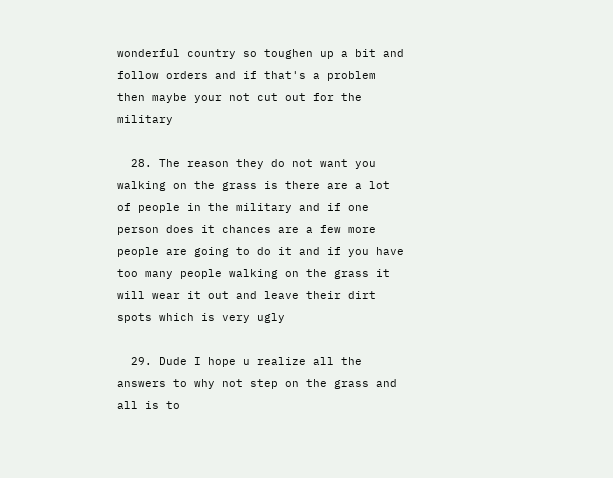wonderful country so toughen up a bit and follow orders and if that's a problem then maybe your not cut out for the military

  28. The reason they do not want you walking on the grass is there are a lot of people in the military and if one person does it chances are a few more people are going to do it and if you have too many people walking on the grass it will wear it out and leave their dirt spots which is very ugly

  29. Dude I hope u realize all the answers to why not step on the grass and all is to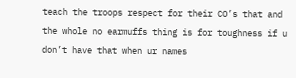teach the troops respect for their CO’s that and the whole no earmuffs thing is for toughness if u don’t have that when ur names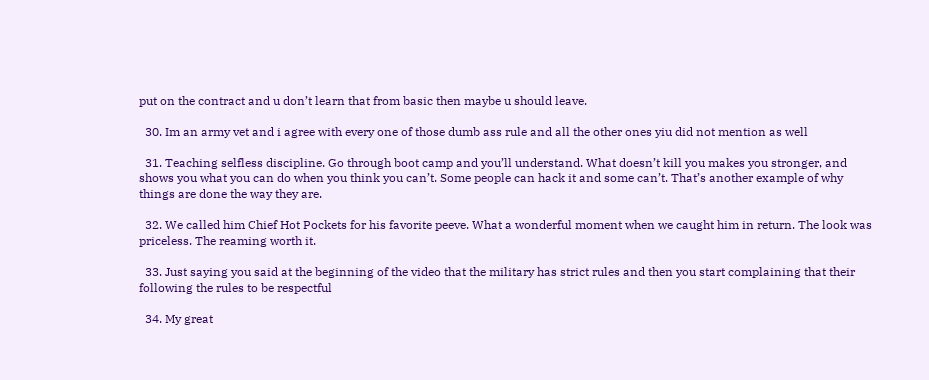put on the contract and u don’t learn that from basic then maybe u should leave.

  30. Im an army vet and i agree with every one of those dumb ass rule and all the other ones yiu did not mention as well

  31. Teaching selfless discipline. Go through boot camp and you’ll understand. What doesn’t kill you makes you stronger, and shows you what you can do when you think you can’t. Some people can hack it and some can’t. That’s another example of why things are done the way they are.

  32. We called him Chief Hot Pockets for his favorite peeve. What a wonderful moment when we caught him in return. The look was priceless. The reaming worth it.

  33. Just saying you said at the beginning of the video that the military has strict rules and then you start complaining that their following the rules to be respectful

  34. My great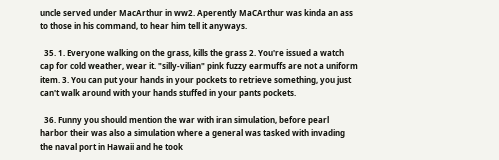uncle served under MacArthur in ww2. Aperently MaCArthur was kinda an ass to those in his command, to hear him tell it anyways.

  35. 1. Everyone walking on the grass, kills the grass 2. You're issued a watch cap for cold weather, wear it. "silly-vilian" pink fuzzy earmuffs are not a uniform item. 3. You can put your hands in your pockets to retrieve something, you just can't walk around with your hands stuffed in your pants pockets.

  36. Funny you should mention the war with iran simulation, before pearl harbor their was also a simulation where a general was tasked with invading the naval port in Hawaii and he took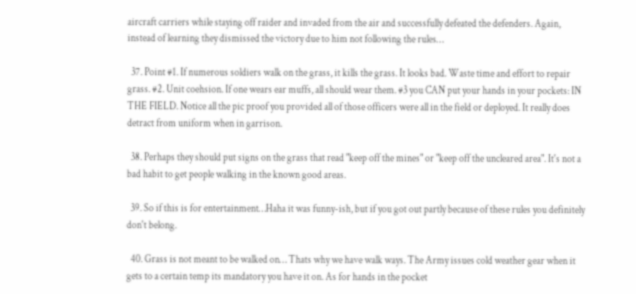aircraft carriers while staying off raider and invaded from the air and successfully defeated the defenders. Again, instead of learning they dismissed the victory due to him not following the rules…

  37. Point #1. If numerous soldiers walk on the grass, it kills the grass. It looks bad. Waste time and effort to repair grass. #2. Unit coehsion. If one wears ear muffs, all should wear them. #3 you CAN put your hands in your pockets: IN THE FIELD. Notice all the pic proof you provided all of those officers were all in the field or deployed. It really does detract from uniform when in garrison.

  38. Perhaps they should put signs on the grass that read "keep off the mines" or "keep off the uncleared area". It's not a bad habit to get people walking in the known good areas.

  39. So if this is for entertainment…Haha it was funny-ish, but if you got out partly because of these rules you definitely don't belong.

  40. Grass is not meant to be walked on… Thats why we have walk ways. The Army issues cold weather gear when it gets to a certain temp its mandatory you have it on. As for hands in the pocket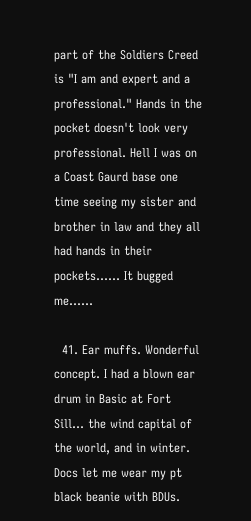part of the Soldiers Creed is "I am and expert and a professional." Hands in the pocket doesn't look very professional. Hell I was on a Coast Gaurd base one time seeing my sister and brother in law and they all had hands in their pockets…… It bugged me……

  41. Ear muffs. Wonderful concept. I had a blown ear drum in Basic at Fort Sill… the wind capital of the world, and in winter. Docs let me wear my pt black beanie with BDUs.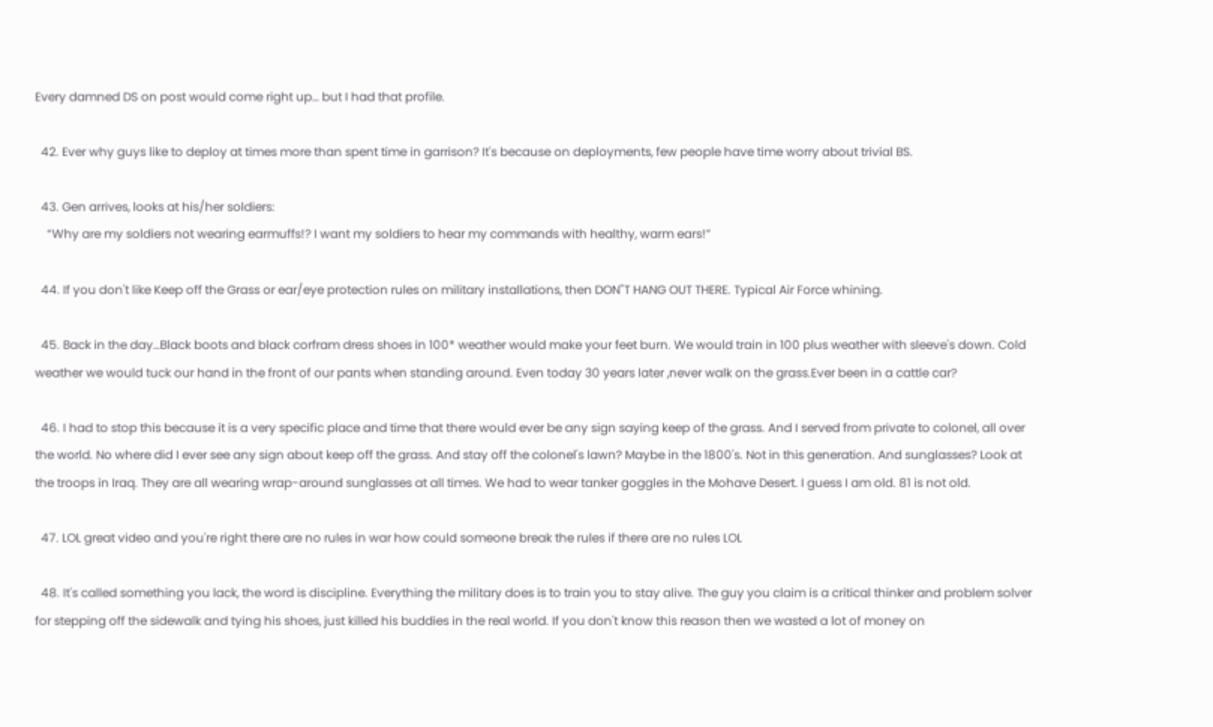Every damned DS on post would come right up… but I had that profile.

  42. Ever why guys like to deploy at times more than spent time in garrison? It's because on deployments, few people have time worry about trivial BS.

  43. Gen arrives, looks at his/her soldiers:
    “Why are my soldiers not wearing earmuffs!? I want my soldiers to hear my commands with healthy, warm ears!”

  44. If you don't like Keep off the Grass or ear/eye protection rules on military installations, then DON"T HANG OUT THERE. Typical Air Force whining.

  45. Back in the day…Black boots and black corfram dress shoes in 100* weather would make your feet burn. We would train in 100 plus weather with sleeve's down. Cold weather we would tuck our hand in the front of our pants when standing around. Even today 30 years later ,never walk on the grass.Ever been in a cattle car?

  46. I had to stop this because it is a very specific place and time that there would ever be any sign saying keep of the grass. And I served from private to colonel, all over the world. No where did I ever see any sign about keep off the grass. And stay off the colonel's lawn? Maybe in the 1800's. Not in this generation. And sunglasses? Look at the troops in Iraq. They are all wearing wrap-around sunglasses at all times. We had to wear tanker goggles in the Mohave Desert. I guess I am old. 81 is not old.

  47. LOL great video and you're right there are no rules in war how could someone break the rules if there are no rules LOL

  48. It's called something you lack, the word is discipline. Everything the military does is to train you to stay alive. The guy you claim is a critical thinker and problem solver for stepping off the sidewalk and tying his shoes, just killed his buddies in the real world. If you don't know this reason then we wasted a lot of money on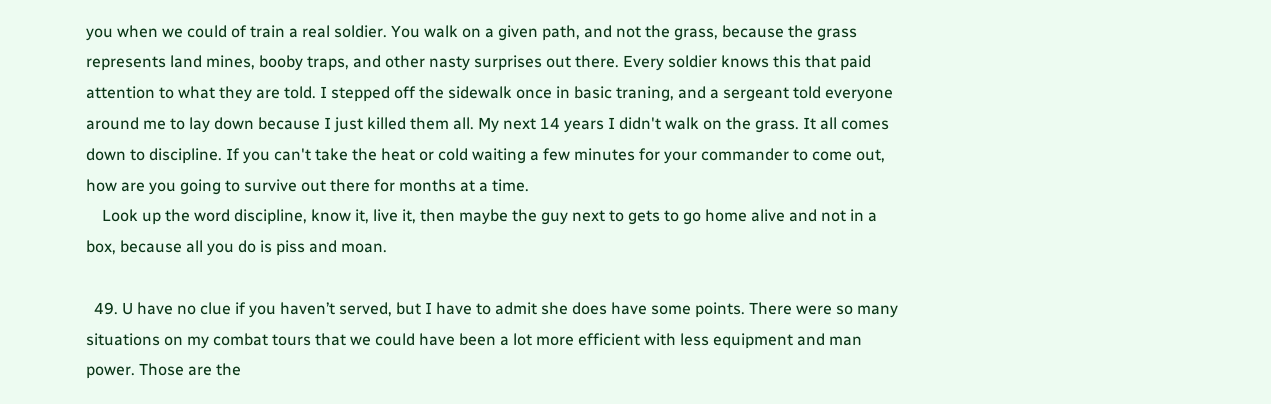you when we could of train a real soldier. You walk on a given path, and not the grass, because the grass represents land mines, booby traps, and other nasty surprises out there. Every soldier knows this that paid attention to what they are told. I stepped off the sidewalk once in basic traning, and a sergeant told everyone around me to lay down because I just killed them all. My next 14 years I didn't walk on the grass. It all comes down to discipline. If you can't take the heat or cold waiting a few minutes for your commander to come out, how are you going to survive out there for months at a time.
    Look up the word discipline, know it, live it, then maybe the guy next to gets to go home alive and not in a box, because all you do is piss and moan.

  49. U have no clue if you haven’t served, but I have to admit she does have some points. There were so many situations on my combat tours that we could have been a lot more efficient with less equipment and man power. Those are the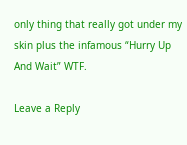only thing that really got under my skin plus the infamous “Hurry Up And Wait” WTF.

Leave a Reply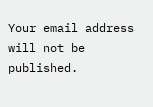Your email address will not be published.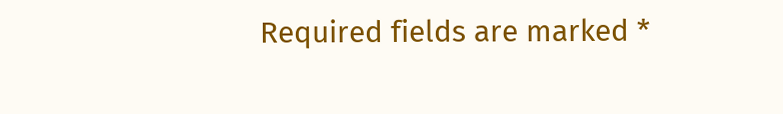Required fields are marked *